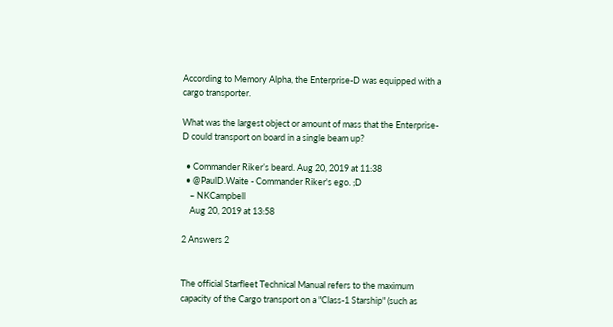According to Memory Alpha, the Enterprise-D was equipped with a cargo transporter.

What was the largest object or amount of mass that the Enterprise-D could transport on board in a single beam up?

  • Commander Riker’s beard. Aug 20, 2019 at 11:38
  • @PaulD.Waite - Commander Riker's ego. ;D
    – NKCampbell
    Aug 20, 2019 at 13:58

2 Answers 2


The official Starfleet Technical Manual refers to the maximum capacity of the Cargo transport on a "Class-1 Starship" (such as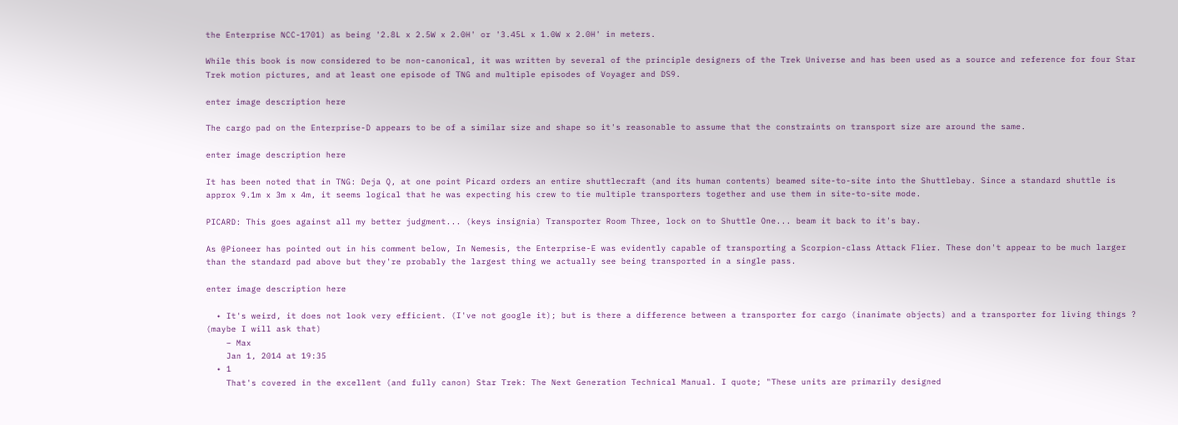the Enterprise NCC-1701) as being '2.8L x 2.5W x 2.0H' or '3.45L x 1.0W x 2.0H' in meters.

While this book is now considered to be non-canonical, it was written by several of the principle designers of the Trek Universe and has been used as a source and reference for four Star Trek motion pictures, and at least one episode of TNG and multiple episodes of Voyager and DS9.

enter image description here

The cargo pad on the Enterprise-D appears to be of a similar size and shape so it's reasonable to assume that the constraints on transport size are around the same.

enter image description here

It has been noted that in TNG: Deja Q, at one point Picard orders an entire shuttlecraft (and its human contents) beamed site-to-site into the Shuttlebay. Since a standard shuttle is approx 9.1m x 3m x 4m, it seems logical that he was expecting his crew to tie multiple transporters together and use them in site-to-site mode.

PICARD: This goes against all my better judgment... (keys insignia) Transporter Room Three, lock on to Shuttle One... beam it back to it's bay.

As @Pioneer has pointed out in his comment below, In Nemesis, the Enterprise-E was evidently capable of transporting a Scorpion-class Attack Flier. These don't appear to be much larger than the standard pad above but they're probably the largest thing we actually see being transported in a single pass.

enter image description here

  • It's weird, it does not look very efficient. (I've not google it); but is there a difference between a transporter for cargo (inanimate objects) and a transporter for living things ? (maybe I will ask that)
    – Max
    Jan 1, 2014 at 19:35
  • 1
    That's covered in the excellent (and fully canon) Star Trek: The Next Generation Technical Manual. I quote; "These units are primarily designed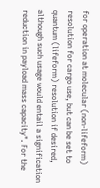for operation at molecular (non-lifeform) resolution for cargo use, but can be set to quantum (lifeform) resolution if desired, although such usage would entail a signification reduction in payload mass capacity". For the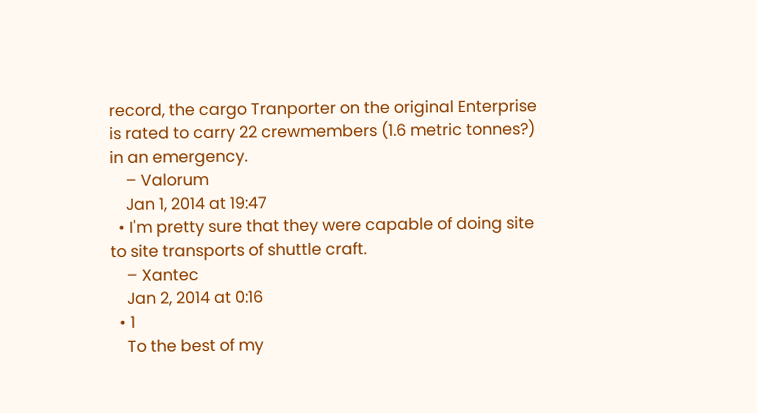record, the cargo Tranporter on the original Enterprise is rated to carry 22 crewmembers (1.6 metric tonnes?) in an emergency.
    – Valorum
    Jan 1, 2014 at 19:47
  • I'm pretty sure that they were capable of doing site to site transports of shuttle craft.
    – Xantec
    Jan 2, 2014 at 0:16
  • 1
    To the best of my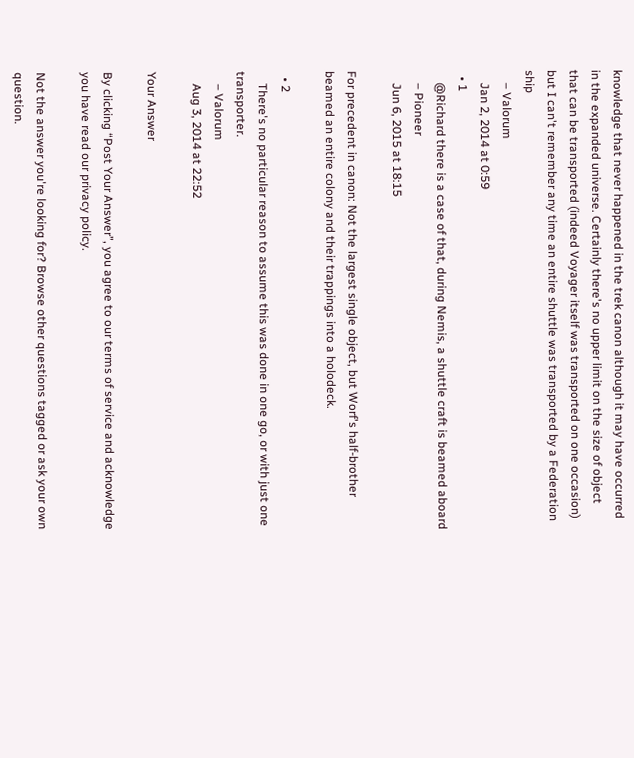knowledge that never happened in the trek canon although it may have occurred in the expanded universe. Certainly there's no upper limit on the size of object that can be transported (indeed Voyager itself was transported on one occasion) but I can't remember any time an entire shuttle was transported by a Federation ship
    – Valorum
    Jan 2, 2014 at 0:59
  • 1
    @Richard there is a case of that, during Nemis, a shuttle craft is beamed aboard
    – Pioneer
    Jun 6, 2015 at 18:15

For precedent in canon: Not the largest single object, but Worf's half-brother beamed an entire colony and their trappings into a holodeck.

  • 2
    There's no particular reason to assume this was done in one go, or with just one transporter.
    – Valorum
    Aug 3, 2014 at 22:52

Your Answer

By clicking “Post Your Answer”, you agree to our terms of service and acknowledge you have read our privacy policy.

Not the answer you're looking for? Browse other questions tagged or ask your own question.